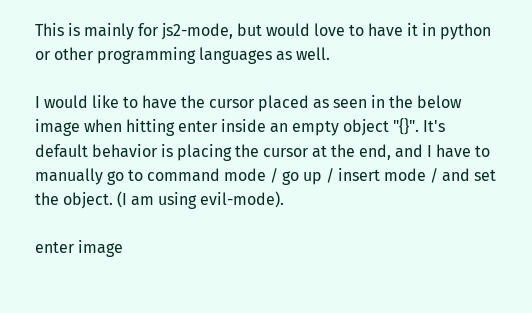This is mainly for js2-mode, but would love to have it in python or other programming languages as well.

I would like to have the cursor placed as seen in the below image when hitting enter inside an empty object "{}". It's default behavior is placing the cursor at the end, and I have to manually go to command mode / go up / insert mode / and set the object. (I am using evil-mode).

enter image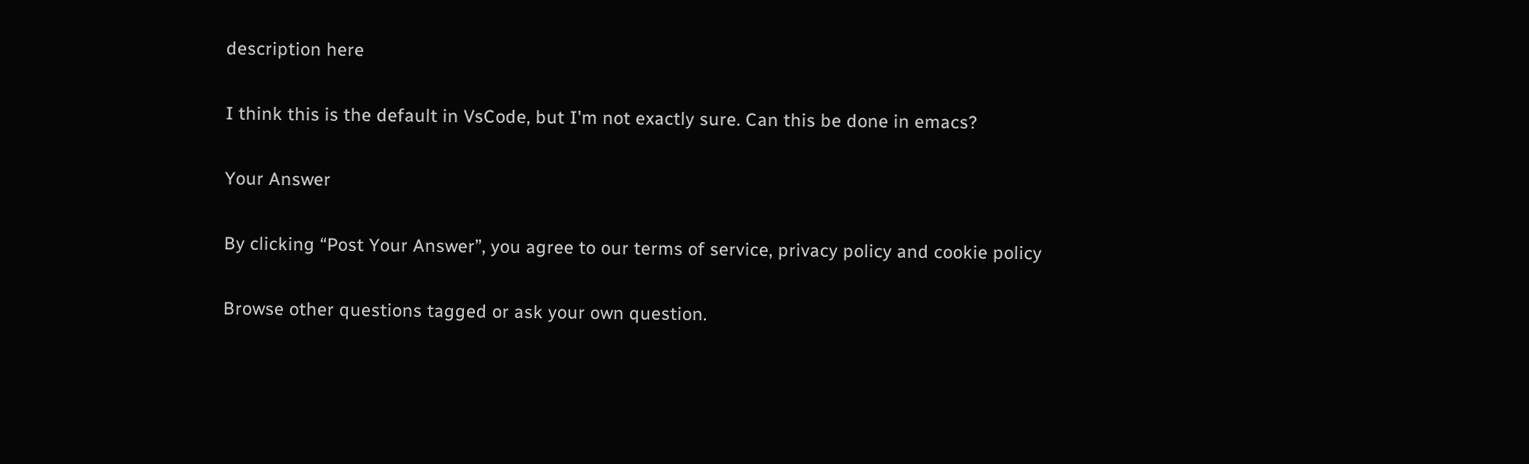description here

I think this is the default in VsCode, but I'm not exactly sure. Can this be done in emacs?

Your Answer

By clicking “Post Your Answer”, you agree to our terms of service, privacy policy and cookie policy

Browse other questions tagged or ask your own question.